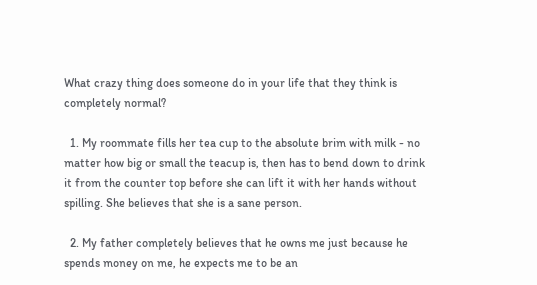What crazy thing does someone do in your life that they think is completely normal?

  1. My roommate fills her tea cup to the absolute brim with milk - no matter how big or small the teacup is, then has to bend down to drink it from the counter top before she can lift it with her hands without spilling. She believes that she is a sane person.

  2. My father completely believes that he owns me just because he spends money on me, he expects me to be an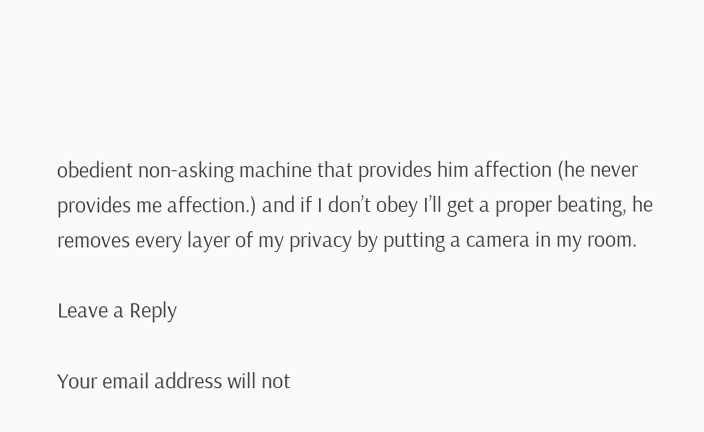obedient non-asking machine that provides him affection (he never provides me affection.) and if I don’t obey I’ll get a proper beating, he removes every layer of my privacy by putting a camera in my room.

Leave a Reply

Your email address will not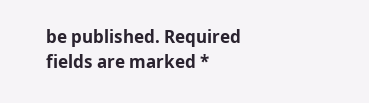be published. Required fields are marked *